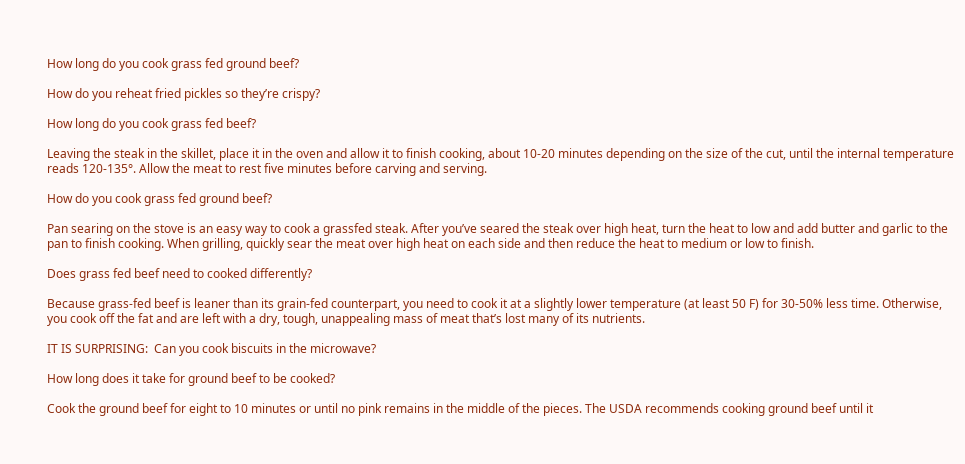How long do you cook grass fed ground beef?

How do you reheat fried pickles so they’re crispy?

How long do you cook grass fed beef?

Leaving the steak in the skillet, place it in the oven and allow it to finish cooking, about 10-20 minutes depending on the size of the cut, until the internal temperature reads 120-135°. Allow the meat to rest five minutes before carving and serving.

How do you cook grass fed ground beef?

Pan searing on the stove is an easy way to cook a grassfed steak. After you’ve seared the steak over high heat, turn the heat to low and add butter and garlic to the pan to finish cooking. When grilling, quickly sear the meat over high heat on each side and then reduce the heat to medium or low to finish.

Does grass fed beef need to cooked differently?

Because grass-fed beef is leaner than its grain-fed counterpart, you need to cook it at a slightly lower temperature (at least 50 F) for 30-50% less time. Otherwise, you cook off the fat and are left with a dry, tough, unappealing mass of meat that’s lost many of its nutrients.

IT IS SURPRISING:  Can you cook biscuits in the microwave?

How long does it take for ground beef to be cooked?

Cook the ground beef for eight to 10 minutes or until no pink remains in the middle of the pieces. The USDA recommends cooking ground beef until it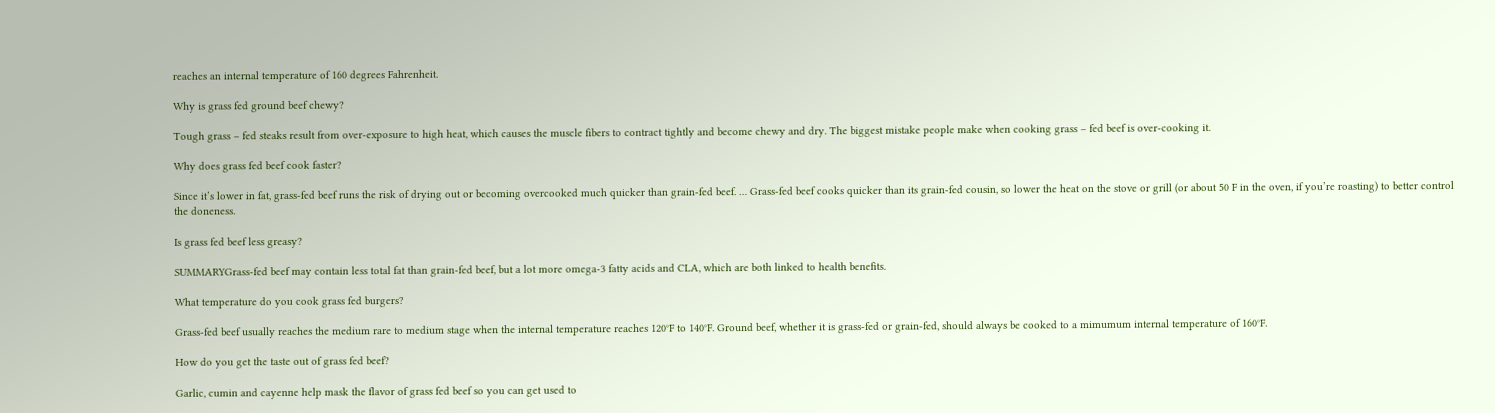reaches an internal temperature of 160 degrees Fahrenheit.

Why is grass fed ground beef chewy?

Tough grass – fed steaks result from over-exposure to high heat, which causes the muscle fibers to contract tightly and become chewy and dry. The biggest mistake people make when cooking grass – fed beef is over-cooking it.

Why does grass fed beef cook faster?

Since it’s lower in fat, grass-fed beef runs the risk of drying out or becoming overcooked much quicker than grain-fed beef. … Grass-fed beef cooks quicker than its grain-fed cousin, so lower the heat on the stove or grill (or about 50 F in the oven, if you’re roasting) to better control the doneness.

Is grass fed beef less greasy?

SUMMARYGrass-fed beef may contain less total fat than grain-fed beef, but a lot more omega-3 fatty acids and CLA, which are both linked to health benefits.

What temperature do you cook grass fed burgers?

Grass-fed beef usually reaches the medium rare to medium stage when the internal temperature reaches 120°F to 140°F. Ground beef, whether it is grass-fed or grain-fed, should always be cooked to a mimumum internal temperature of 160°F.

How do you get the taste out of grass fed beef?

Garlic, cumin and cayenne help mask the flavor of grass fed beef so you can get used to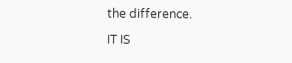the difference.

IT IS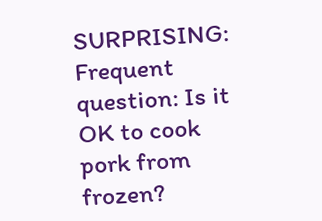SURPRISING:  Frequent question: Is it OK to cook pork from frozen?